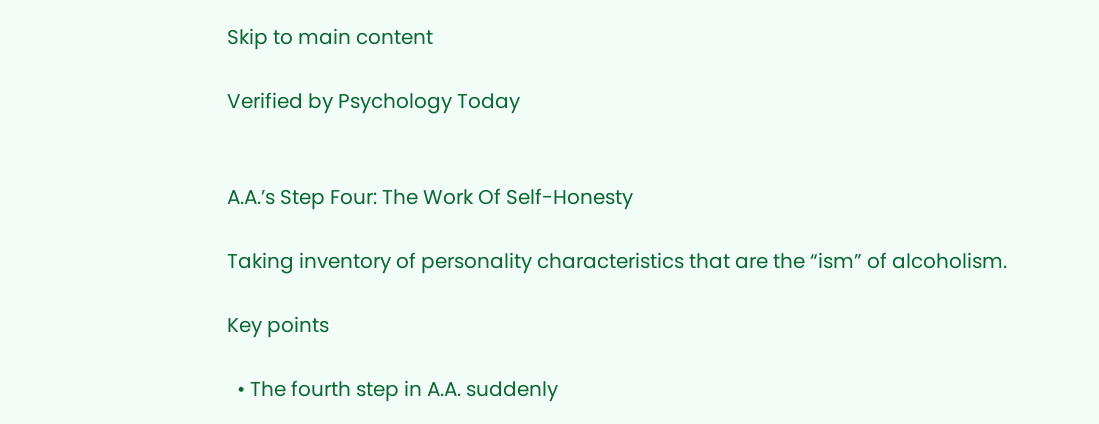Skip to main content

Verified by Psychology Today


A.A.’s Step Four: The Work Of Self-Honesty

Taking inventory of personality characteristics that are the “ism” of alcoholism.

Key points

  • The fourth step in A.A. suddenly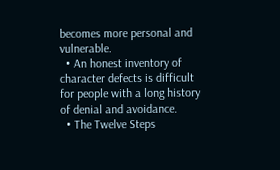becomes more personal and vulnerable.
  • An honest inventory of character defects is difficult for people with a long history of denial and avoidance.
  • The Twelve Steps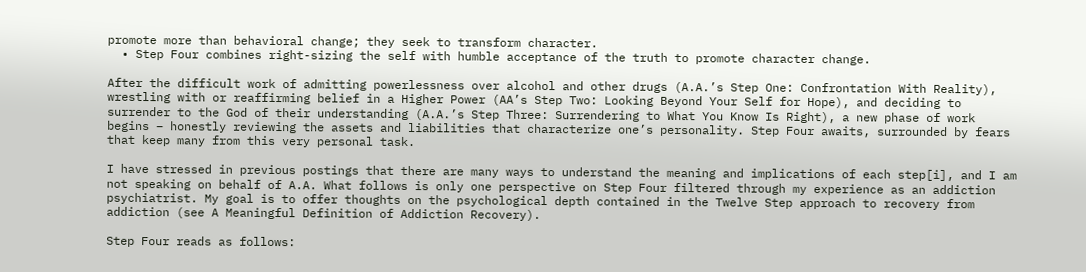promote more than behavioral change; they seek to transform character.
  • Step Four combines right-sizing the self with humble acceptance of the truth to promote character change.

After the difficult work of admitting powerlessness over alcohol and other drugs (A.A.’s Step One: Confrontation With Reality), wrestling with or reaffirming belief in a Higher Power (AA’s Step Two: Looking Beyond Your Self for Hope), and deciding to surrender to the God of their understanding (A.A.’s Step Three: Surrendering to What You Know Is Right), a new phase of work begins – honestly reviewing the assets and liabilities that characterize one’s personality. Step Four awaits, surrounded by fears that keep many from this very personal task.

I have stressed in previous postings that there are many ways to understand the meaning and implications of each step[i], and I am not speaking on behalf of A.A. What follows is only one perspective on Step Four filtered through my experience as an addiction psychiatrist. My goal is to offer thoughts on the psychological depth contained in the Twelve Step approach to recovery from addiction (see A Meaningful Definition of Addiction Recovery).

Step Four reads as follows: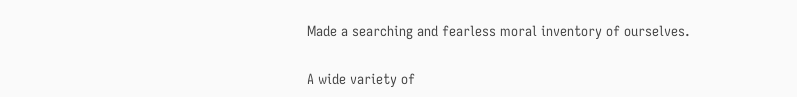Made a searching and fearless moral inventory of ourselves.

A wide variety of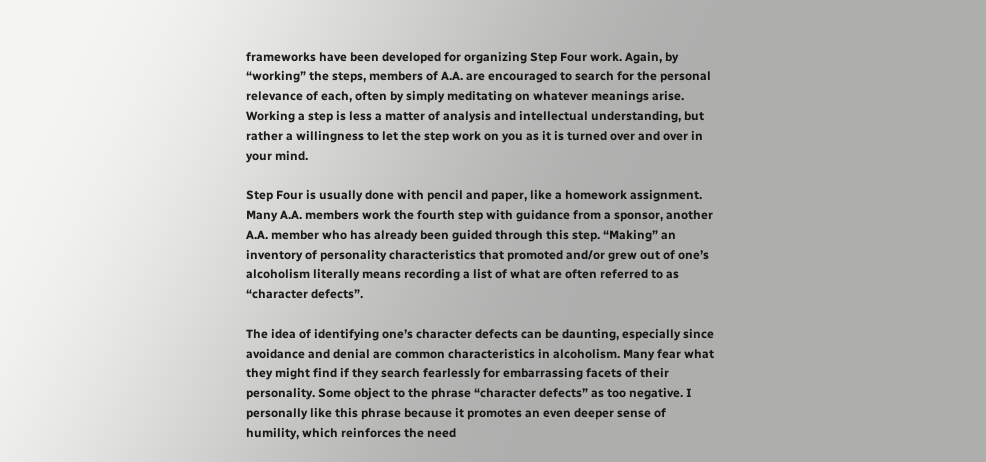frameworks have been developed for organizing Step Four work. Again, by “working” the steps, members of A.A. are encouraged to search for the personal relevance of each, often by simply meditating on whatever meanings arise. Working a step is less a matter of analysis and intellectual understanding, but rather a willingness to let the step work on you as it is turned over and over in your mind.

Step Four is usually done with pencil and paper, like a homework assignment. Many A.A. members work the fourth step with guidance from a sponsor, another A.A. member who has already been guided through this step. “Making” an inventory of personality characteristics that promoted and/or grew out of one’s alcoholism literally means recording a list of what are often referred to as “character defects”.

The idea of identifying one’s character defects can be daunting, especially since avoidance and denial are common characteristics in alcoholism. Many fear what they might find if they search fearlessly for embarrassing facets of their personality. Some object to the phrase “character defects” as too negative. I personally like this phrase because it promotes an even deeper sense of humility, which reinforces the need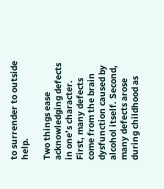to surrender to outside help.

Two things ease acknowledging defects in one’s character. First, many defects come from the brain dysfunction caused by alcohol itself. Second, many defects arose during childhood as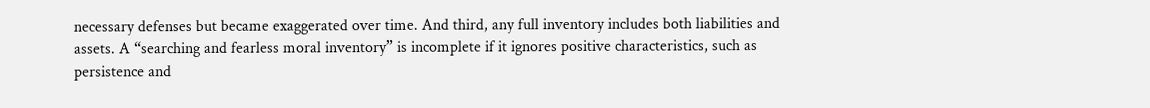necessary defenses but became exaggerated over time. And third, any full inventory includes both liabilities and assets. A “searching and fearless moral inventory” is incomplete if it ignores positive characteristics, such as persistence and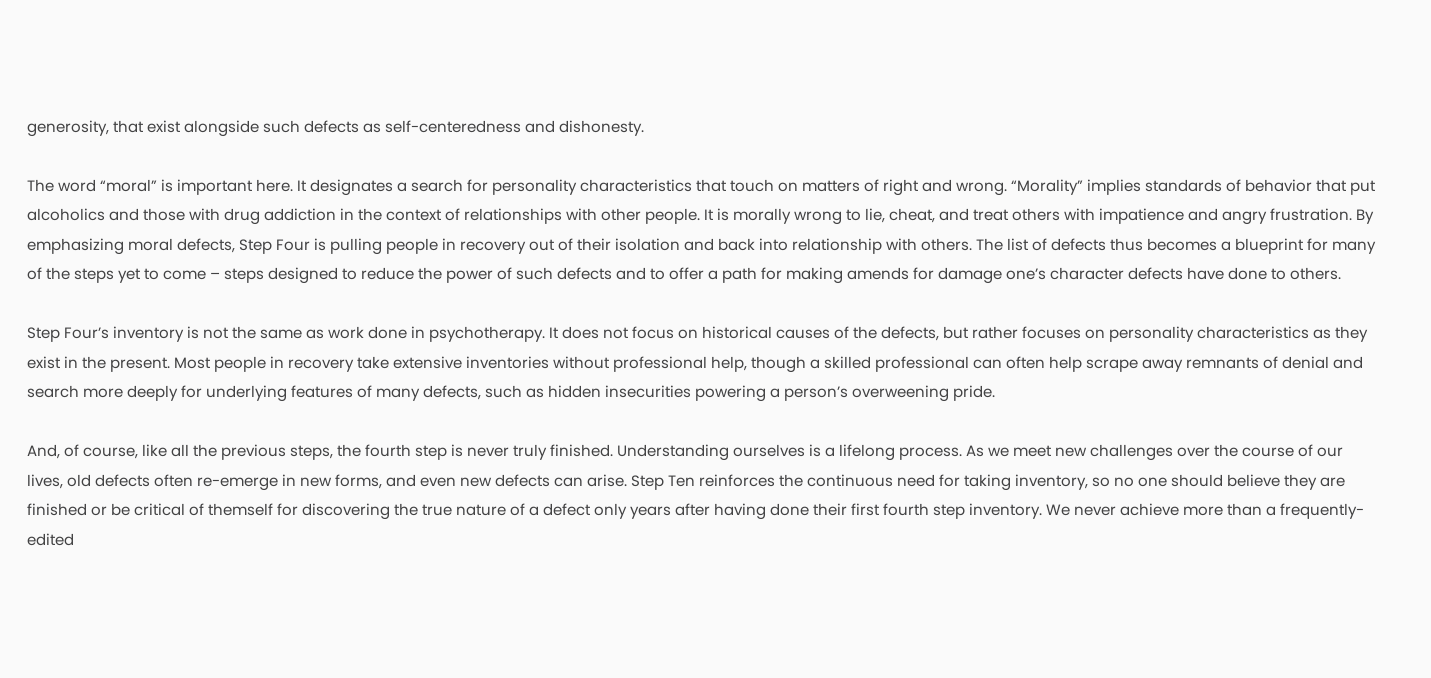generosity, that exist alongside such defects as self-centeredness and dishonesty.

The word “moral” is important here. It designates a search for personality characteristics that touch on matters of right and wrong. “Morality” implies standards of behavior that put alcoholics and those with drug addiction in the context of relationships with other people. It is morally wrong to lie, cheat, and treat others with impatience and angry frustration. By emphasizing moral defects, Step Four is pulling people in recovery out of their isolation and back into relationship with others. The list of defects thus becomes a blueprint for many of the steps yet to come – steps designed to reduce the power of such defects and to offer a path for making amends for damage one’s character defects have done to others.

Step Four’s inventory is not the same as work done in psychotherapy. It does not focus on historical causes of the defects, but rather focuses on personality characteristics as they exist in the present. Most people in recovery take extensive inventories without professional help, though a skilled professional can often help scrape away remnants of denial and search more deeply for underlying features of many defects, such as hidden insecurities powering a person’s overweening pride.

And, of course, like all the previous steps, the fourth step is never truly finished. Understanding ourselves is a lifelong process. As we meet new challenges over the course of our lives, old defects often re-emerge in new forms, and even new defects can arise. Step Ten reinforces the continuous need for taking inventory, so no one should believe they are finished or be critical of themself for discovering the true nature of a defect only years after having done their first fourth step inventory. We never achieve more than a frequently-edited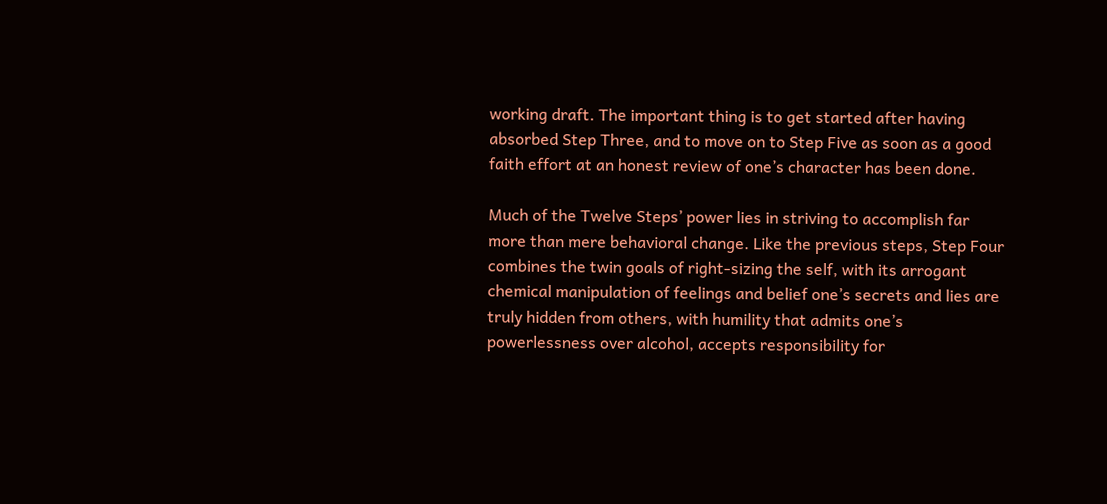working draft. The important thing is to get started after having absorbed Step Three, and to move on to Step Five as soon as a good faith effort at an honest review of one’s character has been done.

Much of the Twelve Steps’ power lies in striving to accomplish far more than mere behavioral change. Like the previous steps, Step Four combines the twin goals of right-sizing the self, with its arrogant chemical manipulation of feelings and belief one’s secrets and lies are truly hidden from others, with humility that admits one’s powerlessness over alcohol, accepts responsibility for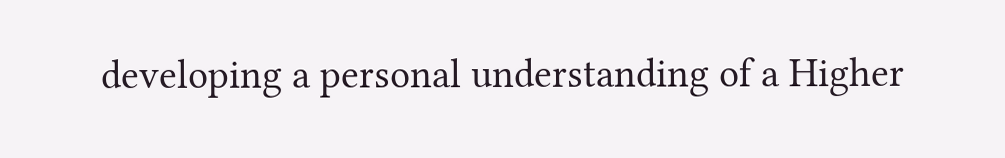developing a personal understanding of a Higher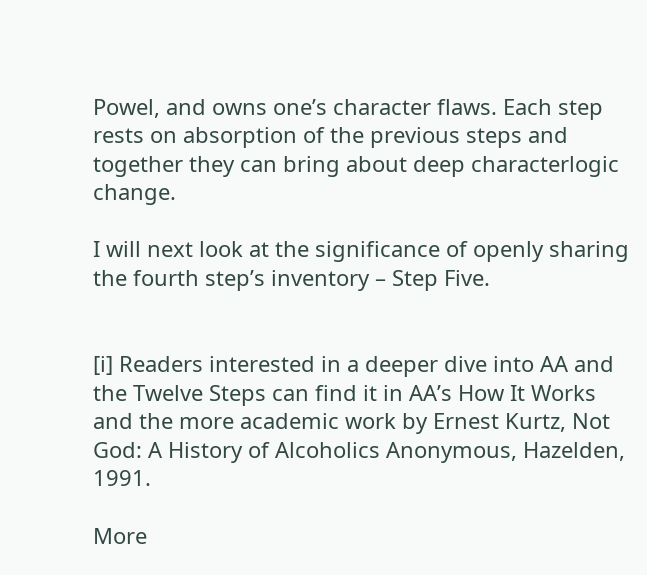Powel, and owns one’s character flaws. Each step rests on absorption of the previous steps and together they can bring about deep characterlogic change.

I will next look at the significance of openly sharing the fourth step’s inventory – Step Five.


[i] Readers interested in a deeper dive into AA and the Twelve Steps can find it in AA’s How It Works and the more academic work by Ernest Kurtz, Not God: A History of Alcoholics Anonymous, Hazelden, 1991.

More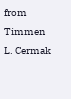from Timmen L. Cermak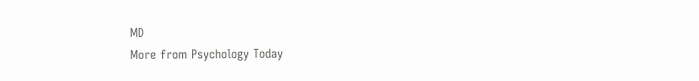MD
More from Psychology Today